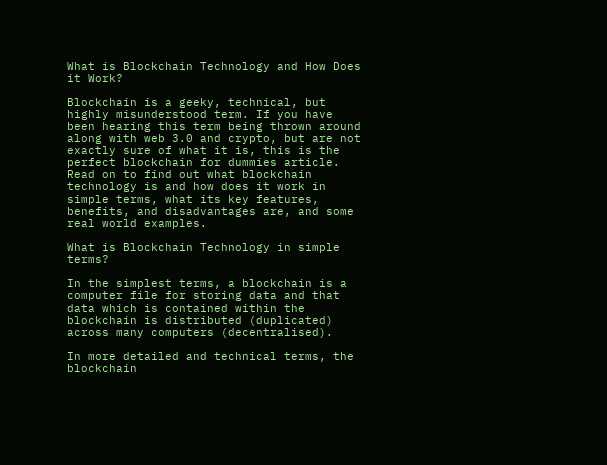What is Blockchain Technology and How Does it Work?

Blockchain is a geeky, technical, but highly misunderstood term. If you have been hearing this term being thrown around along with web 3.0 and crypto, but are not exactly sure of what it is, this is the perfect blockchain for dummies article. Read on to find out what blockchain technology is and how does it work in simple terms, what its key features, benefits, and disadvantages are, and some real world examples.

What is Blockchain Technology in simple terms?

In the simplest terms, a blockchain is a computer file for storing data and that data which is contained within the blockchain is distributed (duplicated) across many computers (decentralised).

In more detailed and technical terms, the blockchain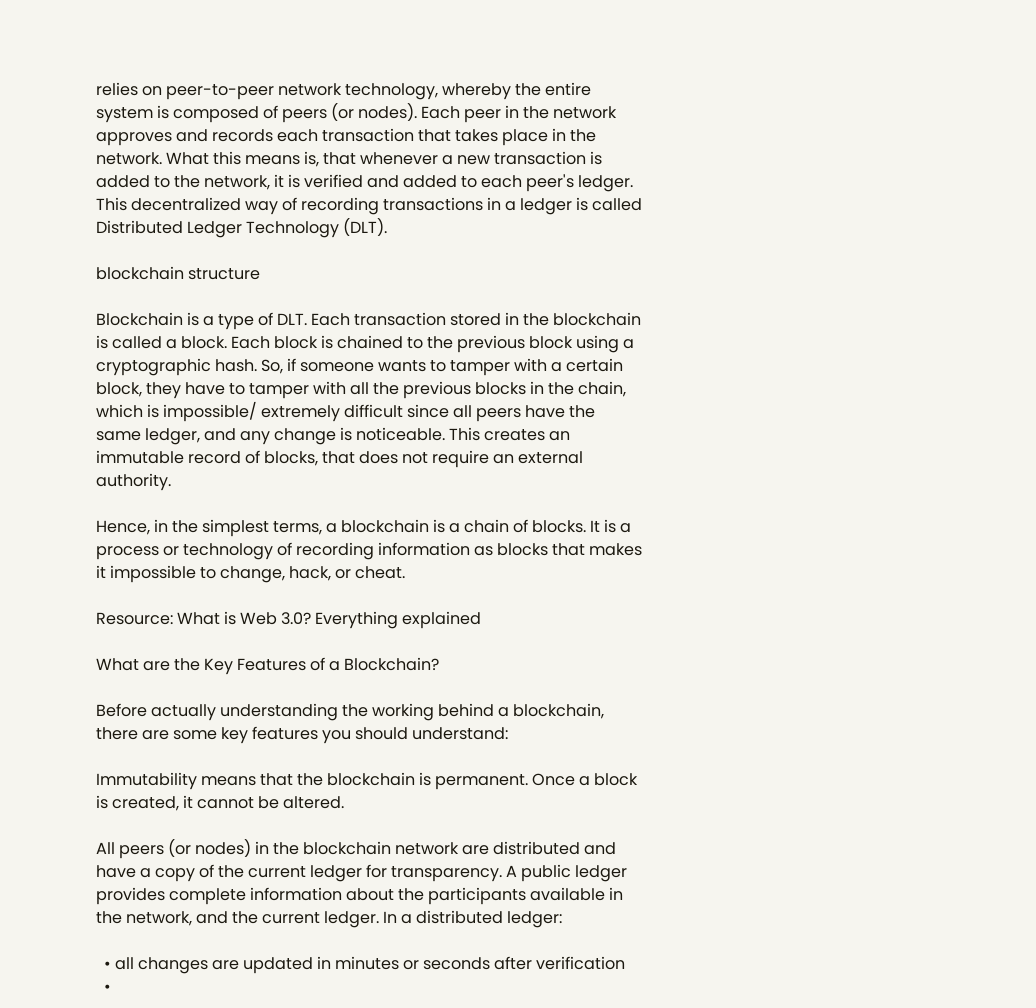relies on peer-to-peer network technology, whereby the entire system is composed of peers (or nodes). Each peer in the network approves and records each transaction that takes place in the network. What this means is, that whenever a new transaction is added to the network, it is verified and added to each peer's ledger. This decentralized way of recording transactions in a ledger is called Distributed Ledger Technology (DLT).

blockchain structure

Blockchain is a type of DLT. Each transaction stored in the blockchain is called a block. Each block is chained to the previous block using a cryptographic hash. So, if someone wants to tamper with a certain block, they have to tamper with all the previous blocks in the chain, which is impossible/ extremely difficult since all peers have the same ledger, and any change is noticeable. This creates an immutable record of blocks, that does not require an external authority.

Hence, in the simplest terms, a blockchain is a chain of blocks. It is a process or technology of recording information as blocks that makes it impossible to change, hack, or cheat.

Resource: What is Web 3.0? Everything explained

What are the Key Features of a Blockchain?

Before actually understanding the working behind a blockchain, there are some key features you should understand:

Immutability means that the blockchain is permanent. Once a block is created, it cannot be altered.

All peers (or nodes) in the blockchain network are distributed and have a copy of the current ledger for transparency. A public ledger provides complete information about the participants available in the network, and the current ledger. In a distributed ledger:

  • all changes are updated in minutes or seconds after verification
  •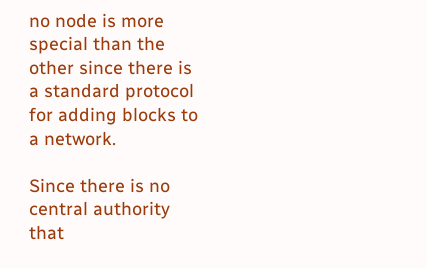no node is more special than the other since there is a standard protocol for adding blocks to a network.

Since there is no central authority that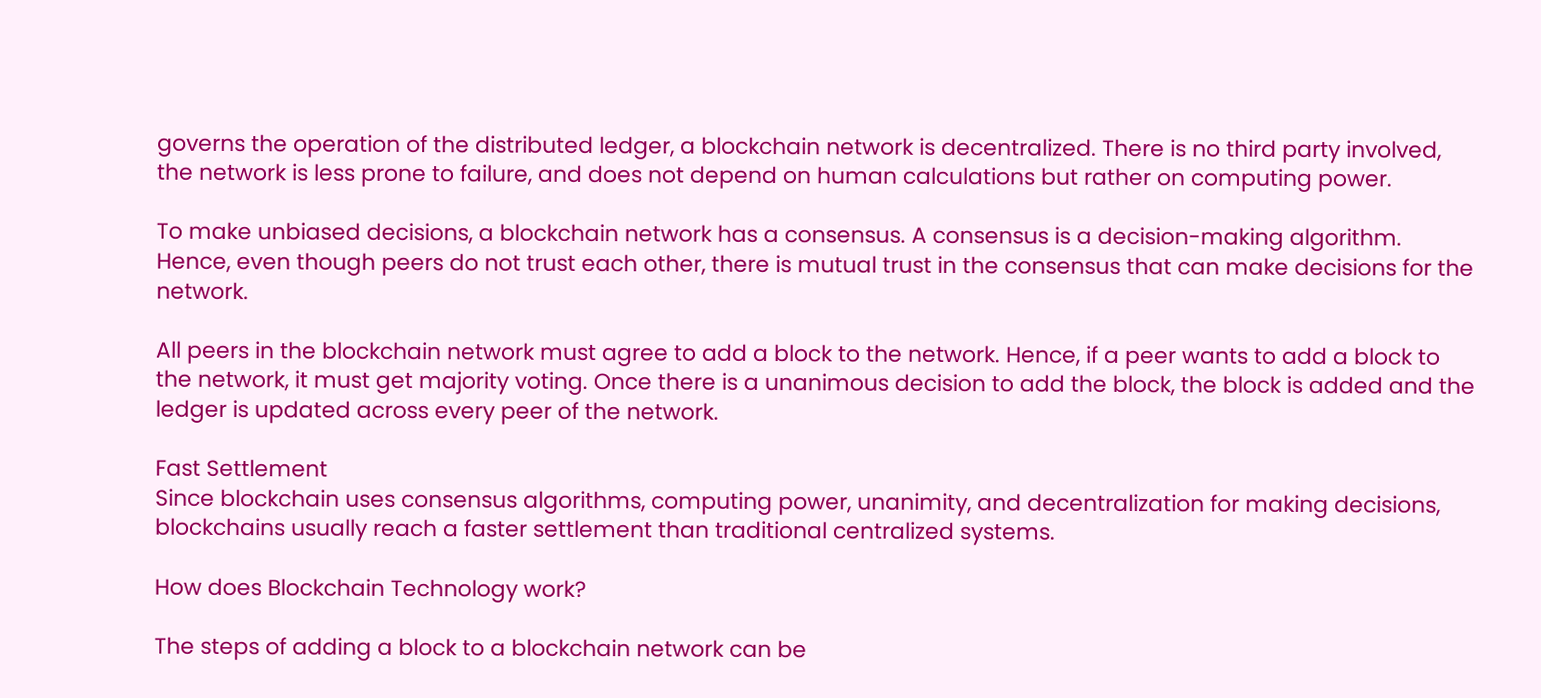governs the operation of the distributed ledger, a blockchain network is decentralized. There is no third party involved, the network is less prone to failure, and does not depend on human calculations but rather on computing power.

To make unbiased decisions, a blockchain network has a consensus. A consensus is a decision-making algorithm. Hence, even though peers do not trust each other, there is mutual trust in the consensus that can make decisions for the network.

All peers in the blockchain network must agree to add a block to the network. Hence, if a peer wants to add a block to the network, it must get majority voting. Once there is a unanimous decision to add the block, the block is added and the ledger is updated across every peer of the network.

Fast Settlement
Since blockchain uses consensus algorithms, computing power, unanimity, and decentralization for making decisions, blockchains usually reach a faster settlement than traditional centralized systems.

How does Blockchain Technology work?

The steps of adding a block to a blockchain network can be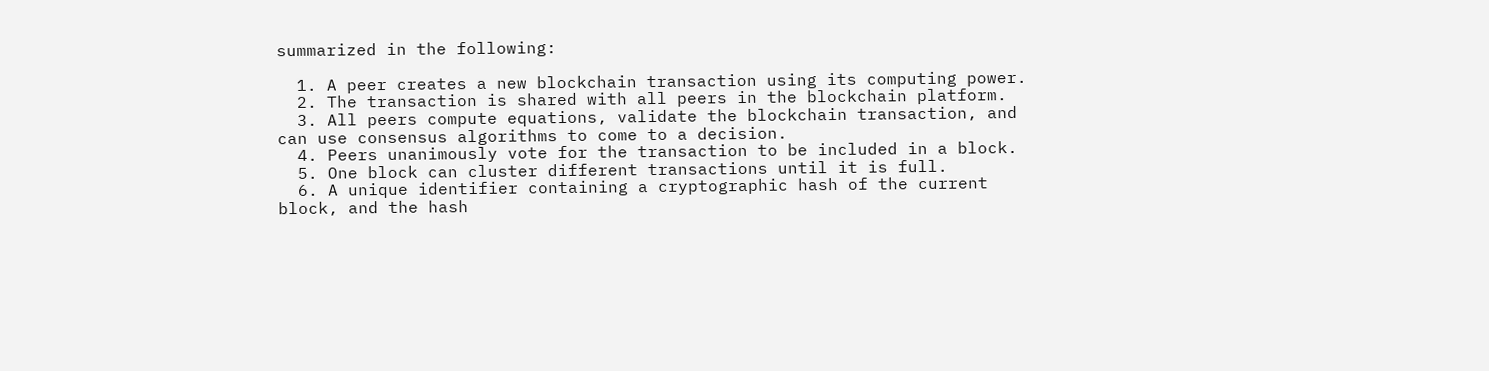summarized in the following:

  1. A peer creates a new blockchain transaction using its computing power.
  2. The transaction is shared with all peers in the blockchain platform.
  3. All peers compute equations, validate the blockchain transaction, and can use consensus algorithms to come to a decision.
  4. Peers unanimously vote for the transaction to be included in a block.
  5. One block can cluster different transactions until it is full.
  6. A unique identifier containing a cryptographic hash of the current block, and the hash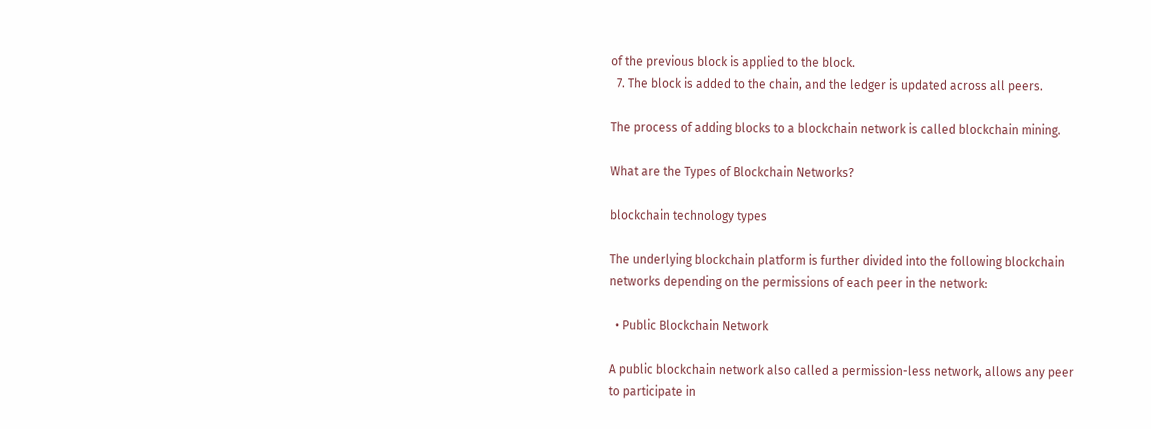of the previous block is applied to the block.
  7. The block is added to the chain, and the ledger is updated across all peers.

The process of adding blocks to a blockchain network is called blockchain mining.

What are the Types of Blockchain Networks?

blockchain technology types

The underlying blockchain platform is further divided into the following blockchain networks depending on the permissions of each peer in the network:

  • Public Blockchain Network

A public blockchain network also called a permission-less network, allows any peer to participate in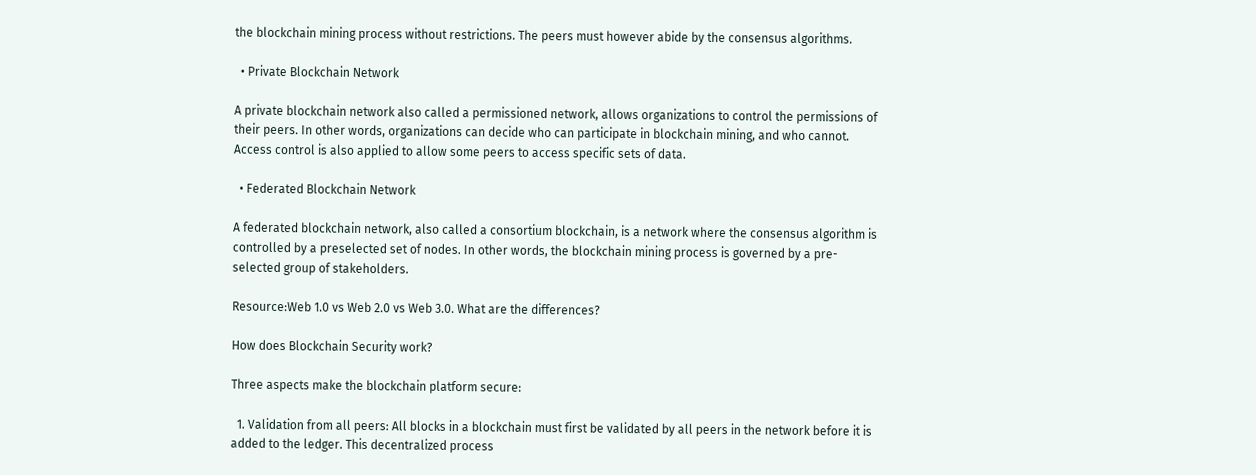the blockchain mining process without restrictions. The peers must however abide by the consensus algorithms.

  • Private Blockchain Network

A private blockchain network also called a permissioned network, allows organizations to control the permissions of their peers. In other words, organizations can decide who can participate in blockchain mining, and who cannot. Access control is also applied to allow some peers to access specific sets of data.

  • Federated Blockchain Network

A federated blockchain network, also called a consortium blockchain, is a network where the consensus algorithm is controlled by a preselected set of nodes. In other words, the blockchain mining process is governed by a pre-selected group of stakeholders.

Resource:Web 1.0 vs Web 2.0 vs Web 3.0. What are the differences?

How does Blockchain Security work?

Three aspects make the blockchain platform secure:

  1. Validation from all peers: All blocks in a blockchain must first be validated by all peers in the network before it is added to the ledger. This decentralized process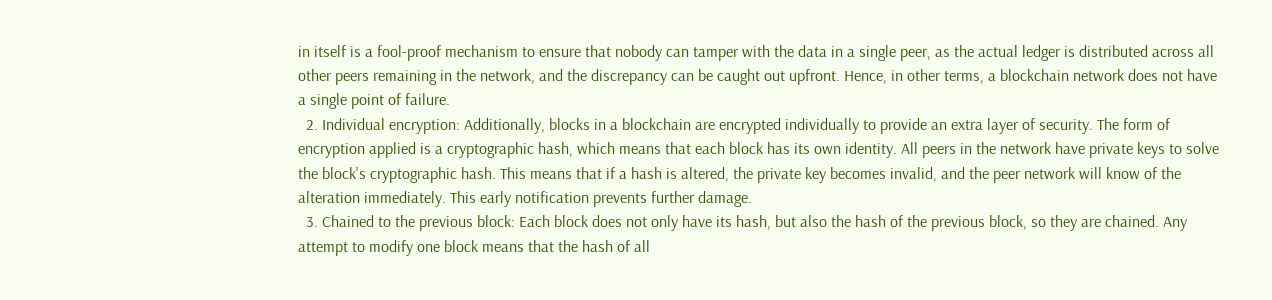in itself is a fool-proof mechanism to ensure that nobody can tamper with the data in a single peer, as the actual ledger is distributed across all other peers remaining in the network, and the discrepancy can be caught out upfront. Hence, in other terms, a blockchain network does not have a single point of failure.
  2. Individual encryption: Additionally, blocks in a blockchain are encrypted individually to provide an extra layer of security. The form of encryption applied is a cryptographic hash, which means that each block has its own identity. All peers in the network have private keys to solve the block's cryptographic hash. This means that if a hash is altered, the private key becomes invalid, and the peer network will know of the alteration immediately. This early notification prevents further damage.
  3. Chained to the previous block: Each block does not only have its hash, but also the hash of the previous block, so they are chained. Any attempt to modify one block means that the hash of all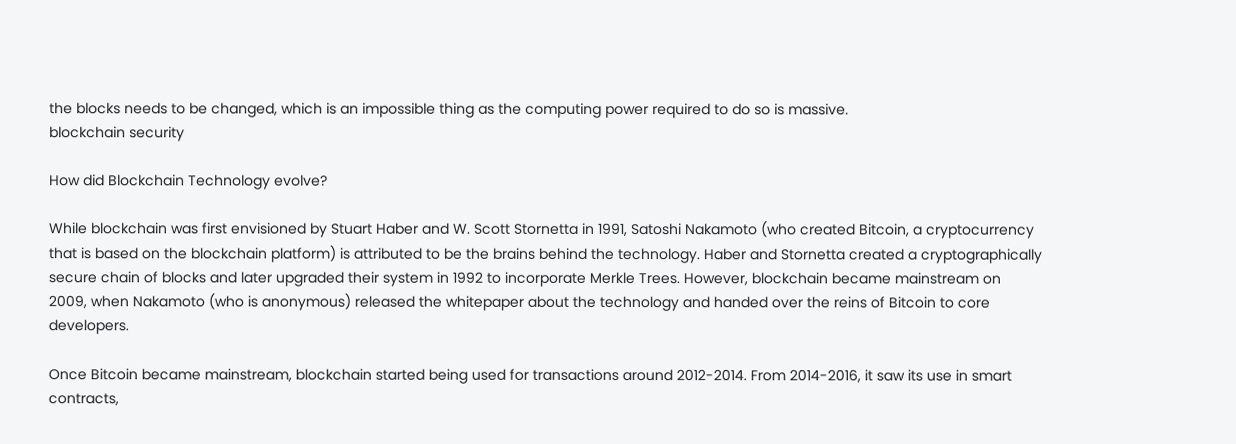the blocks needs to be changed, which is an impossible thing as the computing power required to do so is massive.
blockchain security

How did Blockchain Technology evolve?

While blockchain was first envisioned by Stuart Haber and W. Scott Stornetta in 1991, Satoshi Nakamoto (who created Bitcoin, a cryptocurrency that is based on the blockchain platform) is attributed to be the brains behind the technology. Haber and Stornetta created a cryptographically secure chain of blocks and later upgraded their system in 1992 to incorporate Merkle Trees. However, blockchain became mainstream on 2009, when Nakamoto (who is anonymous) released the whitepaper about the technology and handed over the reins of Bitcoin to core developers.

Once Bitcoin became mainstream, blockchain started being used for transactions around 2012-2014. From 2014-2016, it saw its use in smart contracts,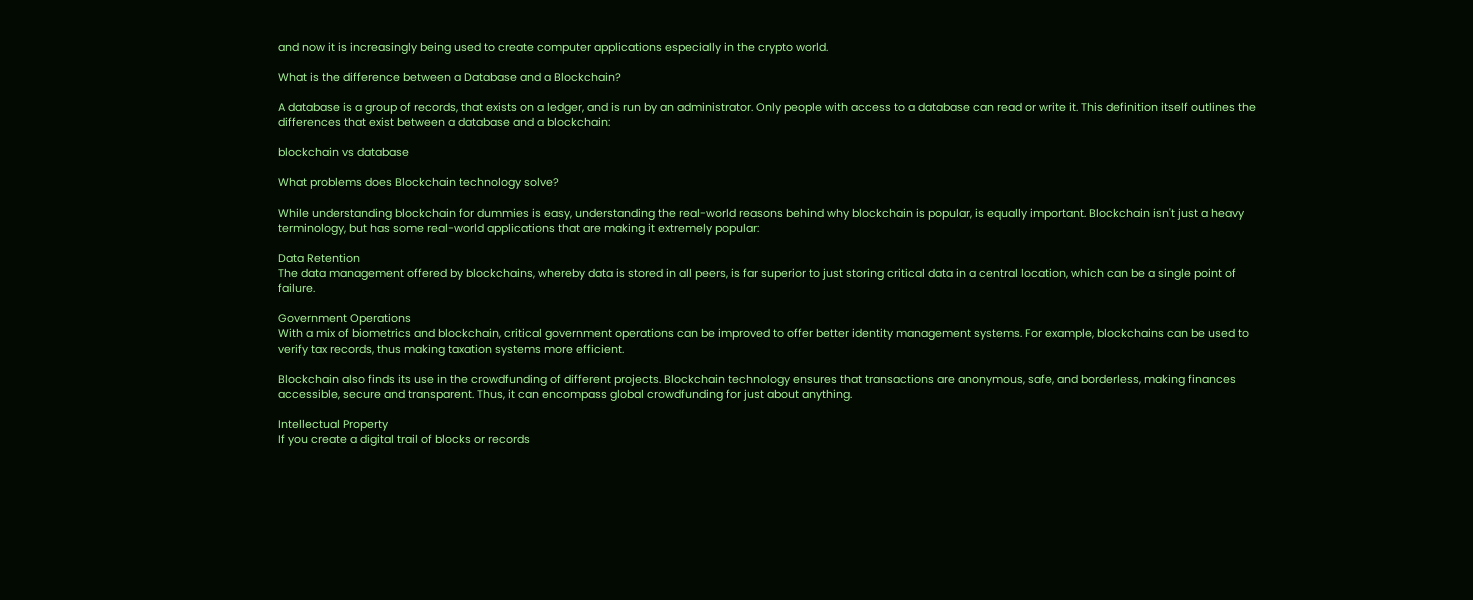and now it is increasingly being used to create computer applications especially in the crypto world.

What is the difference between a Database and a Blockchain?

A database is a group of records, that exists on a ledger, and is run by an administrator. Only people with access to a database can read or write it. This definition itself outlines the differences that exist between a database and a blockchain:

blockchain vs database

What problems does Blockchain technology solve?

While understanding blockchain for dummies is easy, understanding the real-world reasons behind why blockchain is popular, is equally important. Blockchain isn't just a heavy terminology, but has some real-world applications that are making it extremely popular:

Data Retention
The data management offered by blockchains, whereby data is stored in all peers, is far superior to just storing critical data in a central location, which can be a single point of failure.

Government Operations
With a mix of biometrics and blockchain, critical government operations can be improved to offer better identity management systems. For example, blockchains can be used to verify tax records, thus making taxation systems more efficient.

Blockchain also finds its use in the crowdfunding of different projects. Blockchain technology ensures that transactions are anonymous, safe, and borderless, making finances accessible, secure and transparent. Thus, it can encompass global crowdfunding for just about anything.

Intellectual Property
If you create a digital trail of blocks or records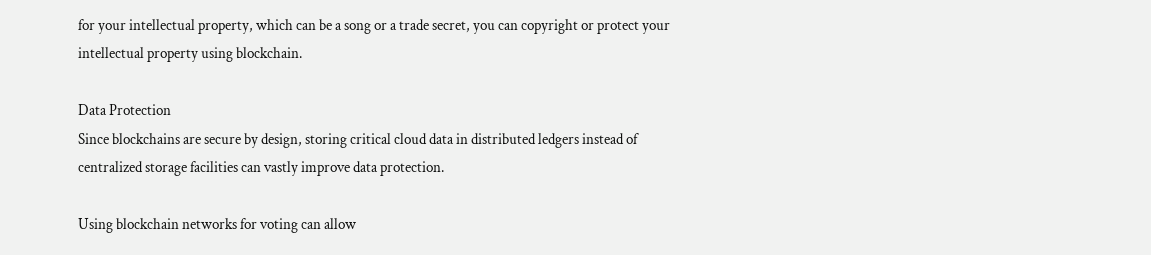for your intellectual property, which can be a song or a trade secret, you can copyright or protect your intellectual property using blockchain.

Data Protection
Since blockchains are secure by design, storing critical cloud data in distributed ledgers instead of centralized storage facilities can vastly improve data protection.

Using blockchain networks for voting can allow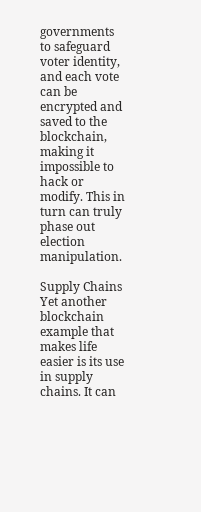governments to safeguard voter identity, and each vote can be encrypted and saved to the blockchain, making it impossible to hack or modify. This in turn can truly phase out election manipulation.

Supply Chains
Yet another blockchain example that makes life easier is its use in supply chains. It can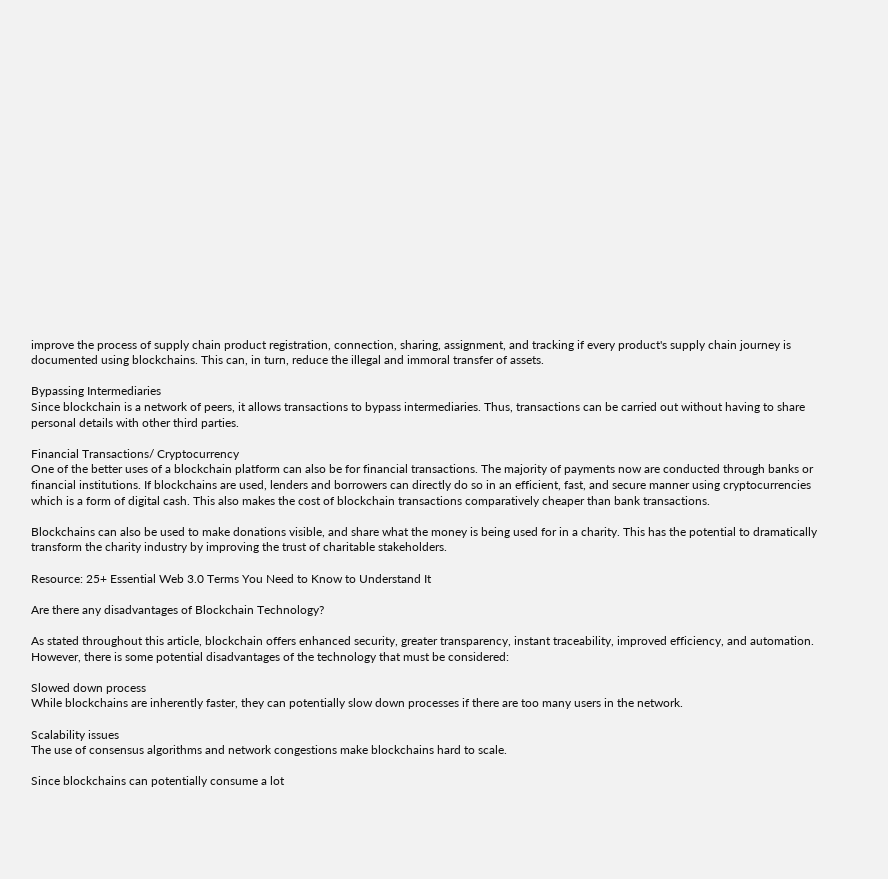improve the process of supply chain product registration, connection, sharing, assignment, and tracking if every product's supply chain journey is documented using blockchains. This can, in turn, reduce the illegal and immoral transfer of assets.

Bypassing Intermediaries
Since blockchain is a network of peers, it allows transactions to bypass intermediaries. Thus, transactions can be carried out without having to share personal details with other third parties.

Financial Transactions/ Cryptocurrency
One of the better uses of a blockchain platform can also be for financial transactions. The majority of payments now are conducted through banks or financial institutions. If blockchains are used, lenders and borrowers can directly do so in an efficient, fast, and secure manner using cryptocurrencies which is a form of digital cash. This also makes the cost of blockchain transactions comparatively cheaper than bank transactions.

Blockchains can also be used to make donations visible, and share what the money is being used for in a charity. This has the potential to dramatically transform the charity industry by improving the trust of charitable stakeholders.

Resource: 25+ Essential Web 3.0 Terms You Need to Know to Understand It

Are there any disadvantages of Blockchain Technology?

As stated throughout this article, blockchain offers enhanced security, greater transparency, instant traceability, improved efficiency, and automation. However, there is some potential disadvantages of the technology that must be considered:

Slowed down process
While blockchains are inherently faster, they can potentially slow down processes if there are too many users in the network.

Scalability issues
The use of consensus algorithms and network congestions make blockchains hard to scale.

Since blockchains can potentially consume a lot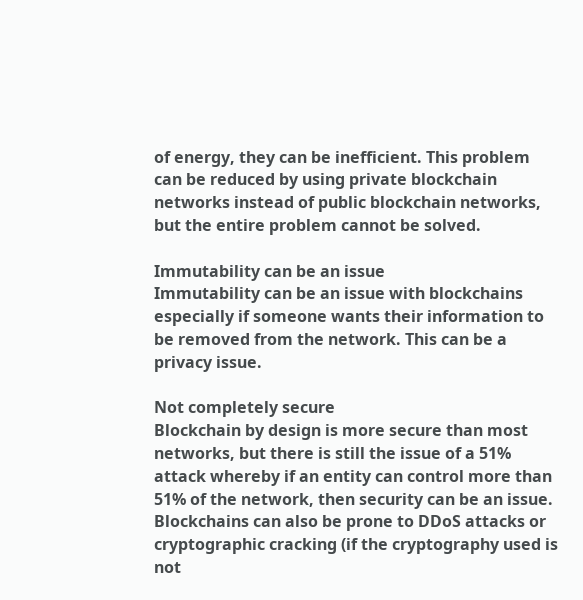of energy, they can be inefficient. This problem can be reduced by using private blockchain networks instead of public blockchain networks, but the entire problem cannot be solved.

Immutability can be an issue
Immutability can be an issue with blockchains especially if someone wants their information to be removed from the network. This can be a privacy issue.

Not completely secure
Blockchain by design is more secure than most networks, but there is still the issue of a 51% attack whereby if an entity can control more than 51% of the network, then security can be an issue. Blockchains can also be prone to DDoS attacks or cryptographic cracking (if the cryptography used is not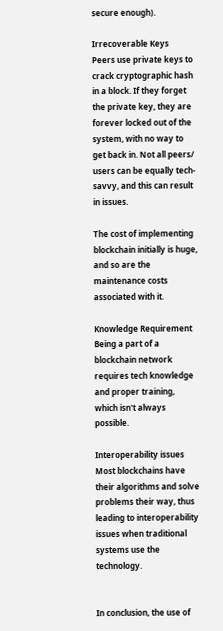secure enough).

Irrecoverable Keys
Peers use private keys to crack cryptographic hash in a block. If they forget the private key, they are forever locked out of the system, with no way to get back in. Not all peers/ users can be equally tech-savvy, and this can result in issues.

The cost of implementing blockchain initially is huge, and so are the maintenance costs associated with it.

Knowledge Requirement
Being a part of a blockchain network requires tech knowledge and proper training, which isn't always possible.

Interoperability issues
Most blockchains have their algorithms and solve problems their way, thus leading to interoperability issues when traditional systems use the technology.


In conclusion, the use of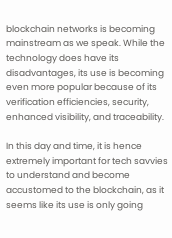blockchain networks is becoming mainstream as we speak. While the technology does have its disadvantages, its use is becoming even more popular because of its verification efficiencies, security, enhanced visibility, and traceability.

In this day and time, it is hence extremely important for tech savvies to understand and become accustomed to the blockchain, as it seems like its use is only going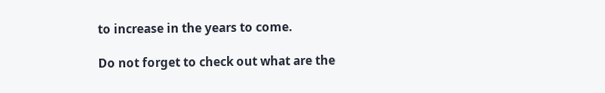to increase in the years to come.

Do not forget to check out what are the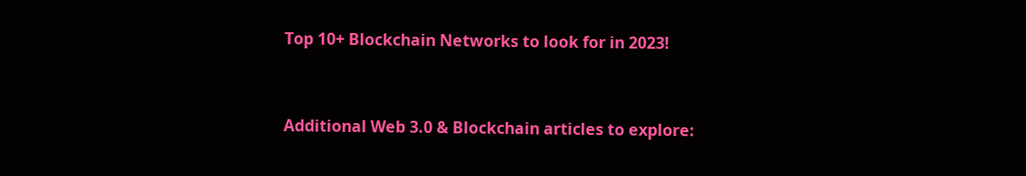Top 10+ Blockchain Networks to look for in 2023!


Additional Web 3.0 & Blockchain articles to explore: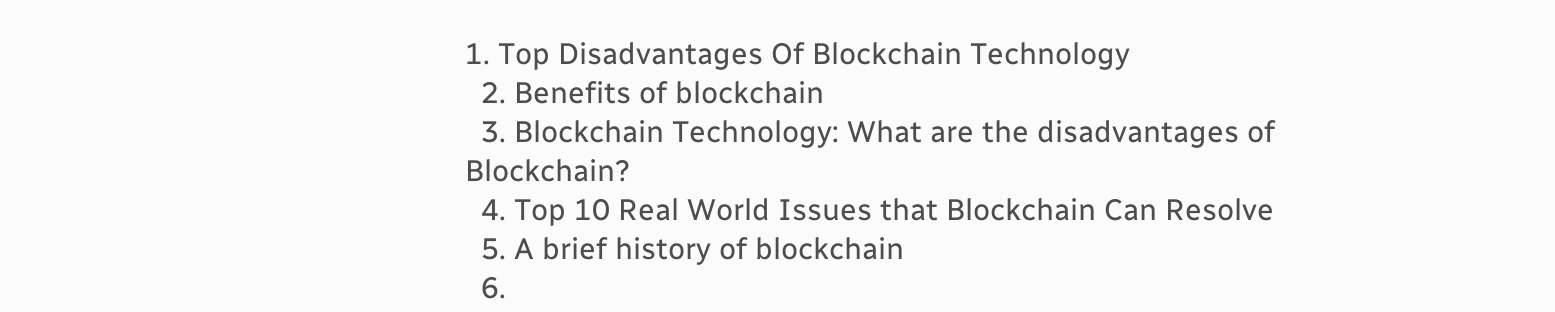1. Top Disadvantages Of Blockchain Technology
  2. Benefits of blockchain
  3. Blockchain Technology: What are the disadvantages of Blockchain?
  4. Top 10 Real World Issues that Blockchain Can Resolve
  5. A brief history of blockchain
  6.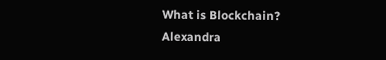What is Blockchain?
Alexandra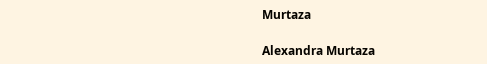Murtaza

Alexandra Murtaza